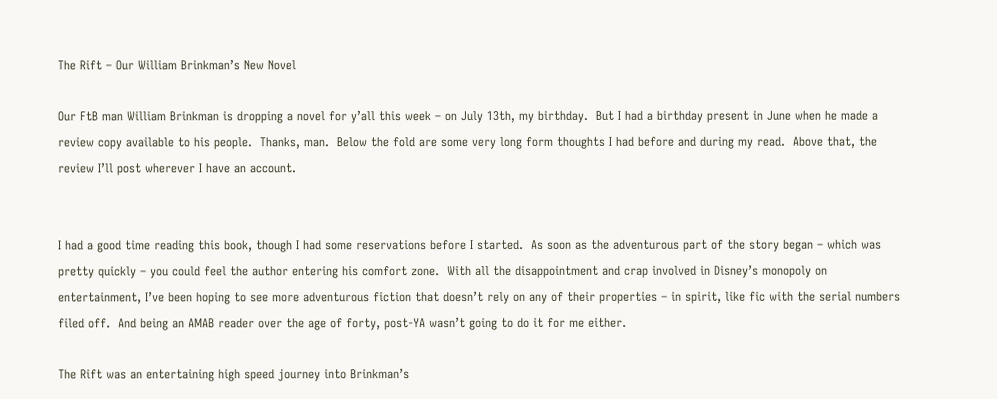The Rift – Our William Brinkman’s New Novel

Our FtB man William Brinkman is dropping a novel for y’all this week – on July 13th, my birthday.  But I had a birthday present in June when he made a review copy available to his people.  Thanks, man.  Below the fold are some very long form thoughts I had before and during my read.  Above that, the review I’ll post wherever I have an account.


I had a good time reading this book, though I had some reservations before I started.  As soon as the adventurous part of the story began – which was pretty quickly – you could feel the author entering his comfort zone.  With all the disappointment and crap involved in Disney’s monopoly on entertainment, I’ve been hoping to see more adventurous fiction that doesn’t rely on any of their properties – in spirit, like fic with the serial numbers filed off.  And being an AMAB reader over the age of forty, post-YA wasn’t going to do it for me either.

The Rift was an entertaining high speed journey into Brinkman’s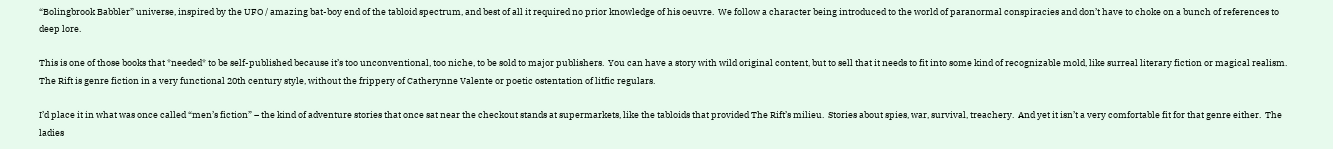“Bolingbrook Babbler” universe, inspired by the UFO / amazing bat-boy end of the tabloid spectrum, and best of all it required no prior knowledge of his oeuvre.  We follow a character being introduced to the world of paranormal conspiracies and don’t have to choke on a bunch of references to deep lore.

This is one of those books that *needed* to be self-published because it’s too unconventional, too niche, to be sold to major publishers.  You can have a story with wild original content, but to sell that it needs to fit into some kind of recognizable mold, like surreal literary fiction or magical realism.  The Rift is genre fiction in a very functional 20th century style, without the frippery of Catherynne Valente or poetic ostentation of litfic regulars.

I’d place it in what was once called “men’s fiction” – the kind of adventure stories that once sat near the checkout stands at supermarkets, like the tabloids that provided The Rift’s milieu.  Stories about spies, war, survival, treachery.  And yet it isn’t a very comfortable fit for that genre either.  The ladies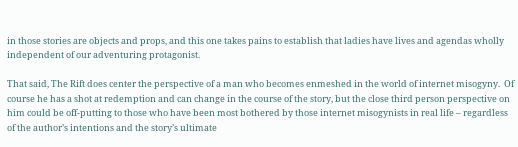in those stories are objects and props, and this one takes pains to establish that ladies have lives and agendas wholly independent of our adventuring protagonist.

That said, The Rift does center the perspective of a man who becomes enmeshed in the world of internet misogyny.  Of course he has a shot at redemption and can change in the course of the story, but the close third person perspective on him could be off-putting to those who have been most bothered by those internet misogynists in real life – regardless of the author’s intentions and the story’s ultimate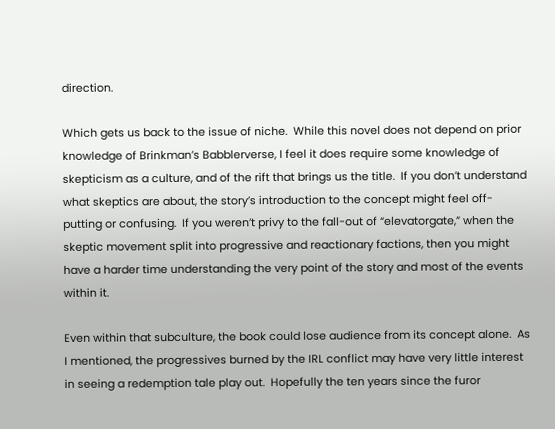direction.

Which gets us back to the issue of niche.  While this novel does not depend on prior knowledge of Brinkman’s Babblerverse, I feel it does require some knowledge of skepticism as a culture, and of the rift that brings us the title.  If you don’t understand what skeptics are about, the story’s introduction to the concept might feel off-putting or confusing.  If you weren’t privy to the fall-out of “elevatorgate,” when the skeptic movement split into progressive and reactionary factions, then you might have a harder time understanding the very point of the story and most of the events within it.

Even within that subculture, the book could lose audience from its concept alone.  As I mentioned, the progressives burned by the IRL conflict may have very little interest in seeing a redemption tale play out.  Hopefully the ten years since the furor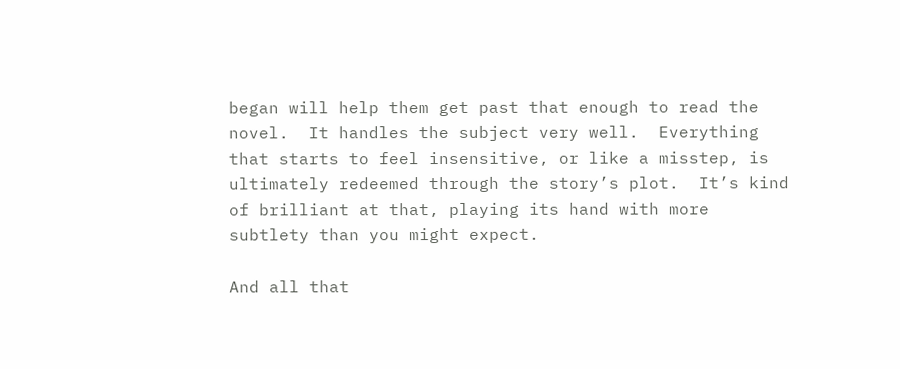began will help them get past that enough to read the novel.  It handles the subject very well.  Everything that starts to feel insensitive, or like a misstep, is ultimately redeemed through the story’s plot.  It’s kind of brilliant at that, playing its hand with more subtlety than you might expect.

And all that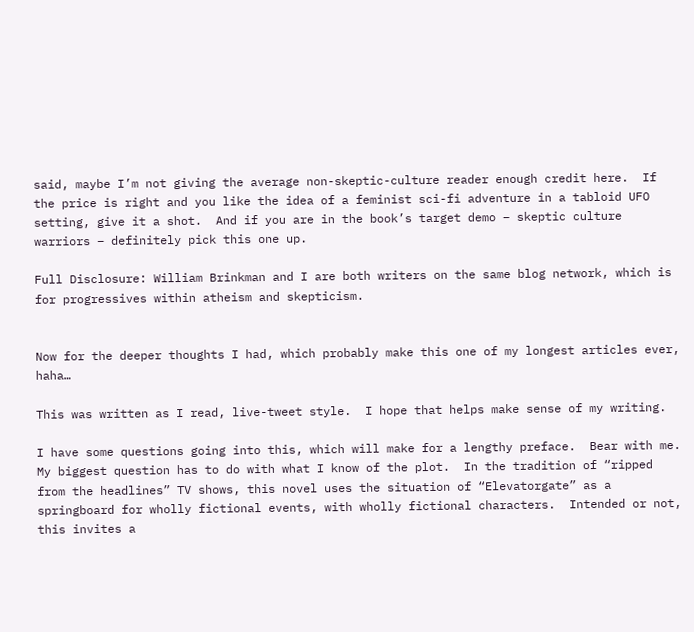said, maybe I’m not giving the average non-skeptic-culture reader enough credit here.  If the price is right and you like the idea of a feminist sci-fi adventure in a tabloid UFO setting, give it a shot.  And if you are in the book’s target demo – skeptic culture warriors – definitely pick this one up.

Full Disclosure: William Brinkman and I are both writers on the same blog network, which is for progressives within atheism and skepticism.


Now for the deeper thoughts I had, which probably make this one of my longest articles ever, haha…

This was written as I read, live-tweet style.  I hope that helps make sense of my writing.

I have some questions going into this, which will make for a lengthy preface.  Bear with me.  My biggest question has to do with what I know of the plot.  In the tradition of “ripped from the headlines” TV shows, this novel uses the situation of “Elevatorgate” as a springboard for wholly fictional events, with wholly fictional characters.  Intended or not, this invites a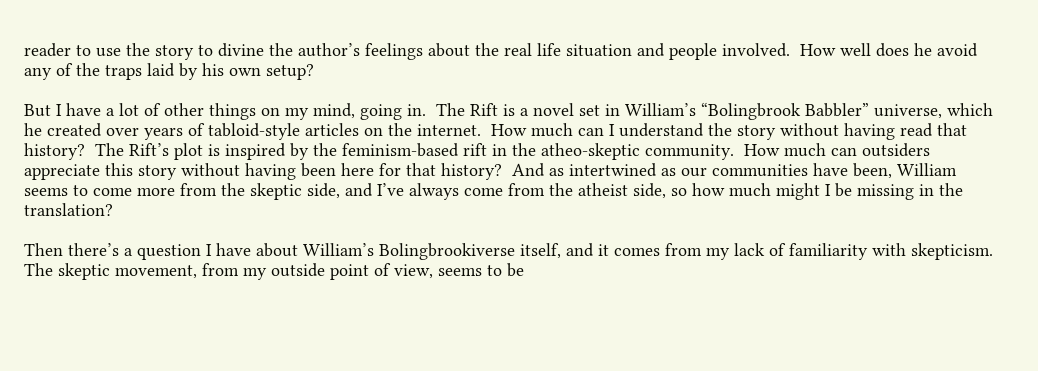reader to use the story to divine the author’s feelings about the real life situation and people involved.  How well does he avoid any of the traps laid by his own setup?

But I have a lot of other things on my mind, going in.  The Rift is a novel set in William’s “Bolingbrook Babbler” universe, which he created over years of tabloid-style articles on the internet.  How much can I understand the story without having read that history?  The Rift’s plot is inspired by the feminism-based rift in the atheo-skeptic community.  How much can outsiders appreciate this story without having been here for that history?  And as intertwined as our communities have been, William seems to come more from the skeptic side, and I’ve always come from the atheist side, so how much might I be missing in the translation?

Then there’s a question I have about William’s Bolingbrookiverse itself, and it comes from my lack of familiarity with skepticism.  The skeptic movement, from my outside point of view, seems to be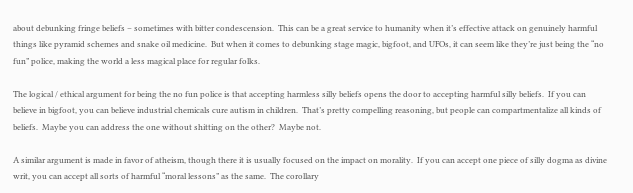about debunking fringe beliefs – sometimes with bitter condescension.  This can be a great service to humanity when it’s effective attack on genuinely harmful things like pyramid schemes and snake oil medicine.  But when it comes to debunking stage magic, bigfoot, and UFOs, it can seem like they’re just being the “no fun” police, making the world a less magical place for regular folks.

The logical / ethical argument for being the no fun police is that accepting harmless silly beliefs opens the door to accepting harmful silly beliefs.  If you can believe in bigfoot, you can believe industrial chemicals cure autism in children.  That’s pretty compelling reasoning, but people can compartmentalize all kinds of beliefs.  Maybe you can address the one without shitting on the other?  Maybe not.

A similar argument is made in favor of atheism, though there it is usually focused on the impact on morality.  If you can accept one piece of silly dogma as divine writ, you can accept all sorts of harmful “moral lessons” as the same.  The corollary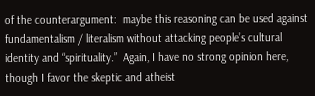of the counterargument:  maybe this reasoning can be used against fundamentalism / literalism without attacking people’s cultural identity and “spirituality.”  Again, I have no strong opinion here, though I favor the skeptic and atheist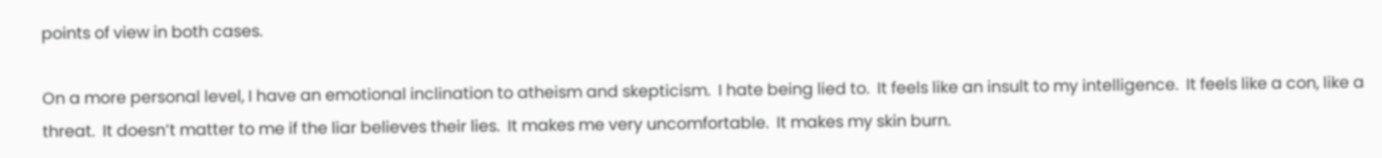points of view in both cases.

On a more personal level, I have an emotional inclination to atheism and skepticism.  I hate being lied to.  It feels like an insult to my intelligence.  It feels like a con, like a threat.  It doesn’t matter to me if the liar believes their lies.  It makes me very uncomfortable.  It makes my skin burn.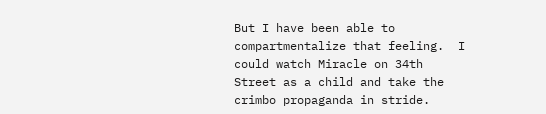But I have been able to compartmentalize that feeling.  I could watch Miracle on 34th Street as a child and take the crimbo propaganda in stride.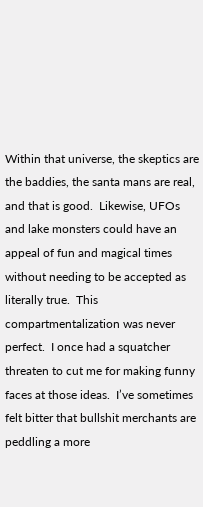Within that universe, the skeptics are the baddies, the santa mans are real, and that is good.  Likewise, UFOs and lake monsters could have an appeal of fun and magical times without needing to be accepted as literally true.  This compartmentalization was never perfect.  I once had a squatcher threaten to cut me for making funny faces at those ideas.  I’ve sometimes felt bitter that bullshit merchants are peddling a more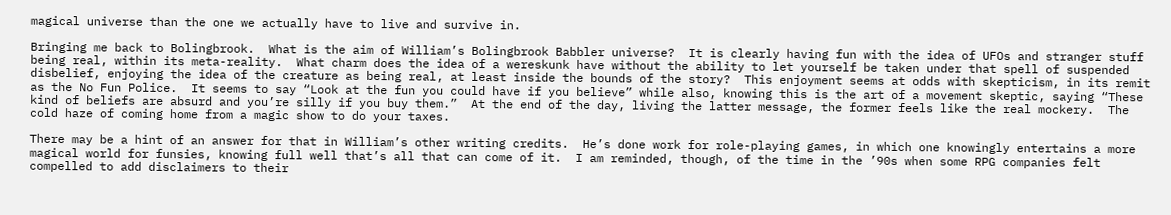magical universe than the one we actually have to live and survive in.

Bringing me back to Bolingbrook.  What is the aim of William’s Bolingbrook Babbler universe?  It is clearly having fun with the idea of UFOs and stranger stuff being real, within its meta-reality.  What charm does the idea of a wereskunk have without the ability to let yourself be taken under that spell of suspended disbelief, enjoying the idea of the creature as being real, at least inside the bounds of the story?  This enjoyment seems at odds with skepticism, in its remit as the No Fun Police.  It seems to say “Look at the fun you could have if you believe” while also, knowing this is the art of a movement skeptic, saying “These kind of beliefs are absurd and you’re silly if you buy them.”  At the end of the day, living the latter message, the former feels like the real mockery.  The cold haze of coming home from a magic show to do your taxes.

There may be a hint of an answer for that in William’s other writing credits.  He’s done work for role-playing games, in which one knowingly entertains a more magical world for funsies, knowing full well that’s all that can come of it.  I am reminded, though, of the time in the ’90s when some RPG companies felt compelled to add disclaimers to their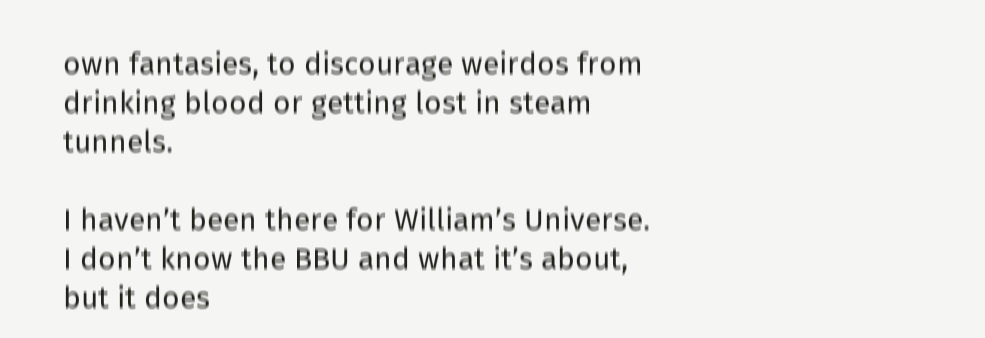own fantasies, to discourage weirdos from drinking blood or getting lost in steam tunnels.

I haven’t been there for William’s Universe.  I don’t know the BBU and what it’s about, but it does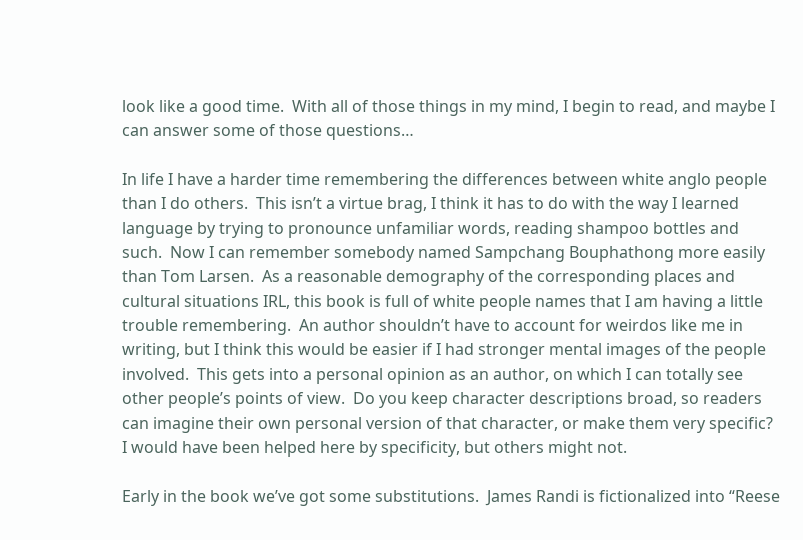look like a good time.  With all of those things in my mind, I begin to read, and maybe I can answer some of those questions…

In life I have a harder time remembering the differences between white anglo people than I do others.  This isn’t a virtue brag, I think it has to do with the way I learned language by trying to pronounce unfamiliar words, reading shampoo bottles and such.  Now I can remember somebody named Sampchang Bouphathong more easily than Tom Larsen.  As a reasonable demography of the corresponding places and cultural situations IRL, this book is full of white people names that I am having a little trouble remembering.  An author shouldn’t have to account for weirdos like me in writing, but I think this would be easier if I had stronger mental images of the people involved.  This gets into a personal opinion as an author, on which I can totally see other people’s points of view.  Do you keep character descriptions broad, so readers can imagine their own personal version of that character, or make them very specific?  I would have been helped here by specificity, but others might not.

Early in the book we’ve got some substitutions.  James Randi is fictionalized into “Reese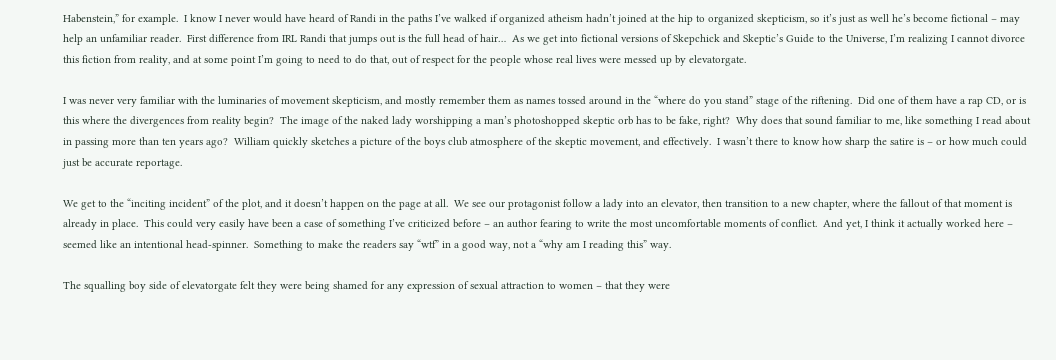Habenstein,” for example.  I know I never would have heard of Randi in the paths I’ve walked if organized atheism hadn’t joined at the hip to organized skepticism, so it’s just as well he’s become fictional – may help an unfamiliar reader.  First difference from IRL Randi that jumps out is the full head of hair…  As we get into fictional versions of Skepchick and Skeptic’s Guide to the Universe, I’m realizing I cannot divorce this fiction from reality, and at some point I’m going to need to do that, out of respect for the people whose real lives were messed up by elevatorgate.

I was never very familiar with the luminaries of movement skepticism, and mostly remember them as names tossed around in the “where do you stand” stage of the riftening.  Did one of them have a rap CD, or is this where the divergences from reality begin?  The image of the naked lady worshipping a man’s photoshopped skeptic orb has to be fake, right?  Why does that sound familiar to me, like something I read about in passing more than ten years ago?  William quickly sketches a picture of the boys club atmosphere of the skeptic movement, and effectively.  I wasn’t there to know how sharp the satire is – or how much could just be accurate reportage.

We get to the “inciting incident” of the plot, and it doesn’t happen on the page at all.  We see our protagonist follow a lady into an elevator, then transition to a new chapter, where the fallout of that moment is already in place.  This could very easily have been a case of something I’ve criticized before – an author fearing to write the most uncomfortable moments of conflict.  And yet, I think it actually worked here – seemed like an intentional head-spinner.  Something to make the readers say “wtf” in a good way, not a “why am I reading this” way.

The squalling boy side of elevatorgate felt they were being shamed for any expression of sexual attraction to women – that they were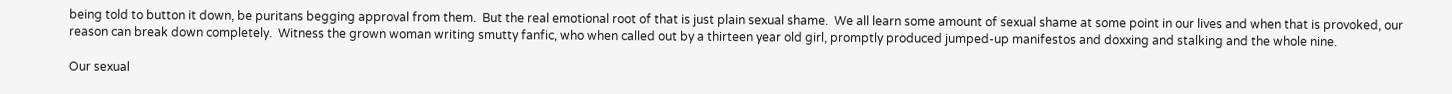being told to button it down, be puritans begging approval from them.  But the real emotional root of that is just plain sexual shame.  We all learn some amount of sexual shame at some point in our lives and when that is provoked, our reason can break down completely.  Witness the grown woman writing smutty fanfic, who when called out by a thirteen year old girl, promptly produced jumped-up manifestos and doxxing and stalking and the whole nine.

Our sexual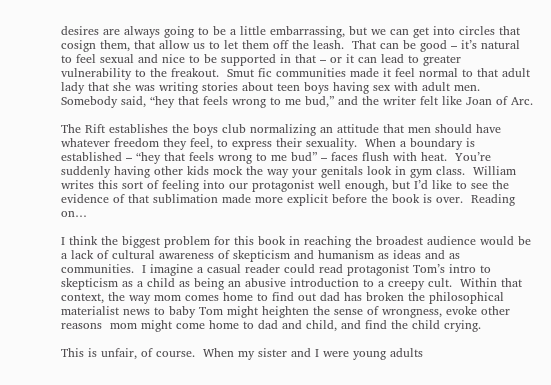desires are always going to be a little embarrassing, but we can get into circles that cosign them, that allow us to let them off the leash.  That can be good – it’s natural to feel sexual and nice to be supported in that – or it can lead to greater vulnerability to the freakout.  Smut fic communities made it feel normal to that adult lady that she was writing stories about teen boys having sex with adult men.  Somebody said, “hey that feels wrong to me bud,” and the writer felt like Joan of Arc.

The Rift establishes the boys club normalizing an attitude that men should have whatever freedom they feel, to express their sexuality.  When a boundary is established – “hey that feels wrong to me bud” – faces flush with heat.  You’re suddenly having other kids mock the way your genitals look in gym class.  William writes this sort of feeling into our protagonist well enough, but I’d like to see the evidence of that sublimation made more explicit before the book is over.  Reading on…

I think the biggest problem for this book in reaching the broadest audience would be a lack of cultural awareness of skepticism and humanism as ideas and as communities.  I imagine a casual reader could read protagonist Tom’s intro to skepticism as a child as being an abusive introduction to a creepy cult.  Within that context, the way mom comes home to find out dad has broken the philosophical materialist news to baby Tom might heighten the sense of wrongness, evoke other reasons  mom might come home to dad and child, and find the child crying.

This is unfair, of course.  When my sister and I were young adults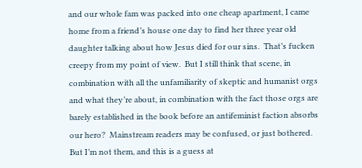and our whole fam was packed into one cheap apartment, I came home from a friend’s house one day to find her three year old daughter talking about how Jesus died for our sins.  That’s fucken creepy from my point of view.  But I still think that scene, in combination with all the unfamiliarity of skeptic and humanist orgs and what they’re about, in combination with the fact those orgs are barely established in the book before an antifeminist faction absorbs our hero?  Mainstream readers may be confused, or just bothered.  But I’m not them, and this is a guess at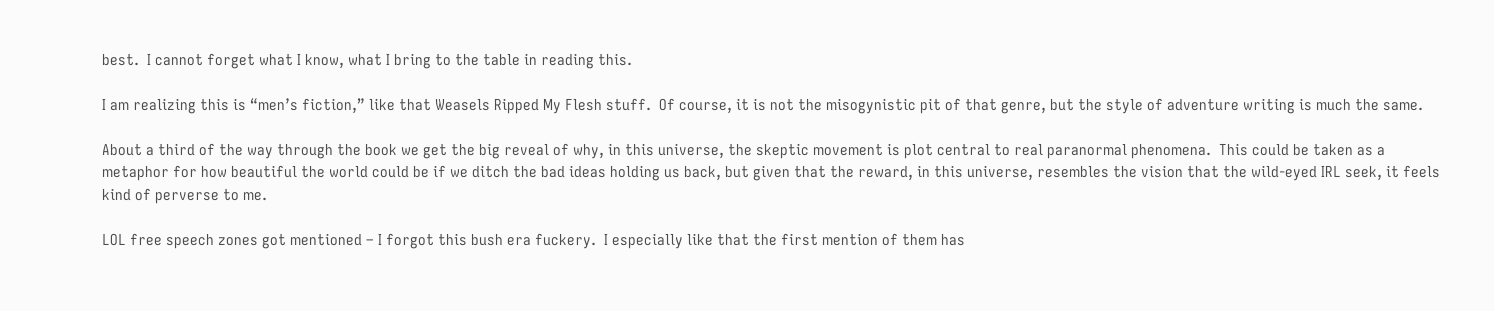best.  I cannot forget what I know, what I bring to the table in reading this.

I am realizing this is “men’s fiction,” like that Weasels Ripped My Flesh stuff.  Of course, it is not the misogynistic pit of that genre, but the style of adventure writing is much the same.

About a third of the way through the book we get the big reveal of why, in this universe, the skeptic movement is plot central to real paranormal phenomena.  This could be taken as a metaphor for how beautiful the world could be if we ditch the bad ideas holding us back, but given that the reward, in this universe, resembles the vision that the wild-eyed IRL seek, it feels kind of perverse to me.

LOL free speech zones got mentioned – I forgot this bush era fuckery.  I especially like that the first mention of them has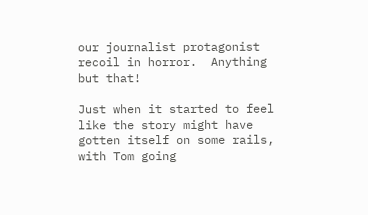our journalist protagonist recoil in horror.  Anything but that!

Just when it started to feel like the story might have gotten itself on some rails, with Tom going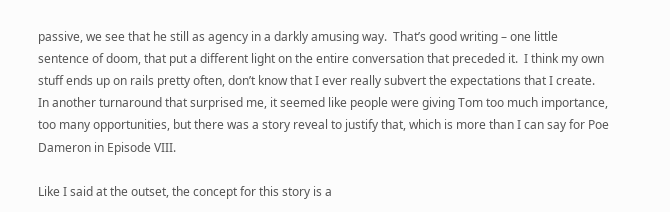passive, we see that he still as agency in a darkly amusing way.  That’s good writing – one little sentence of doom, that put a different light on the entire conversation that preceded it.  I think my own stuff ends up on rails pretty often, don’t know that I ever really subvert the expectations that I create.  In another turnaround that surprised me, it seemed like people were giving Tom too much importance, too many opportunities, but there was a story reveal to justify that, which is more than I can say for Poe Dameron in Episode VIII.

Like I said at the outset, the concept for this story is a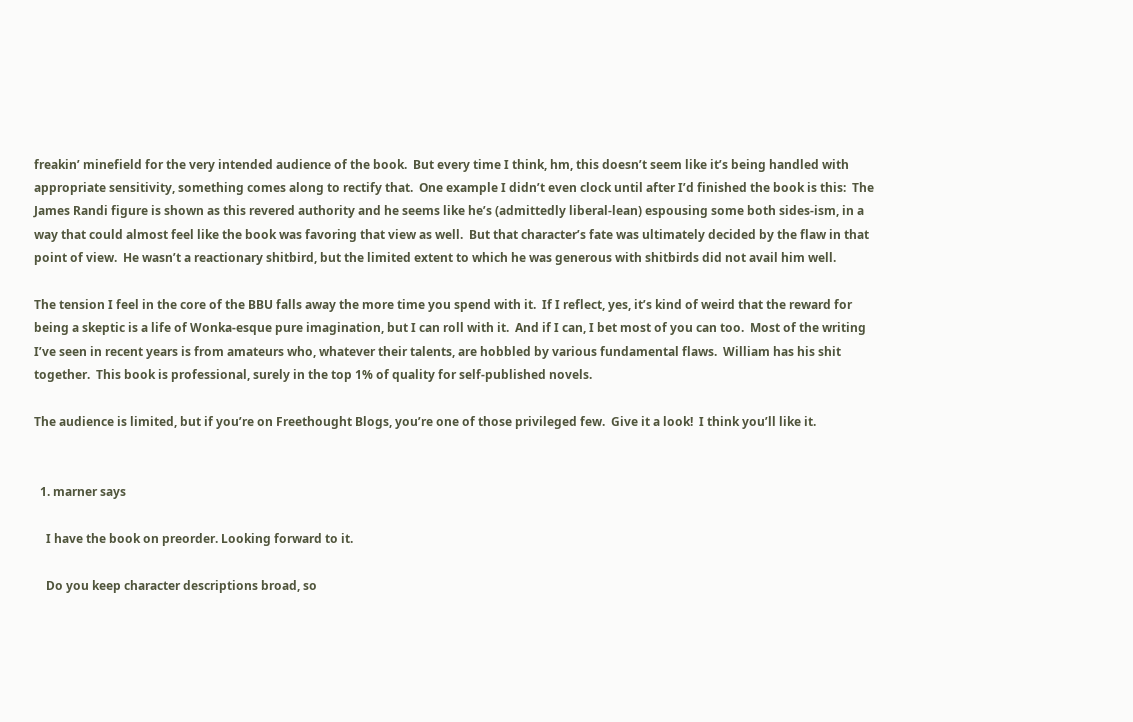freakin’ minefield for the very intended audience of the book.  But every time I think, hm, this doesn’t seem like it’s being handled with appropriate sensitivity, something comes along to rectify that.  One example I didn’t even clock until after I’d finished the book is this:  The James Randi figure is shown as this revered authority and he seems like he’s (admittedly liberal-lean) espousing some both sides-ism, in a way that could almost feel like the book was favoring that view as well.  But that character’s fate was ultimately decided by the flaw in that point of view.  He wasn’t a reactionary shitbird, but the limited extent to which he was generous with shitbirds did not avail him well.

The tension I feel in the core of the BBU falls away the more time you spend with it.  If I reflect, yes, it’s kind of weird that the reward for being a skeptic is a life of Wonka-esque pure imagination, but I can roll with it.  And if I can, I bet most of you can too.  Most of the writing I’ve seen in recent years is from amateurs who, whatever their talents, are hobbled by various fundamental flaws.  William has his shit together.  This book is professional, surely in the top 1% of quality for self-published novels.

The audience is limited, but if you’re on Freethought Blogs, you’re one of those privileged few.  Give it a look!  I think you’ll like it.


  1. marner says

    I have the book on preorder. Looking forward to it.

    Do you keep character descriptions broad, so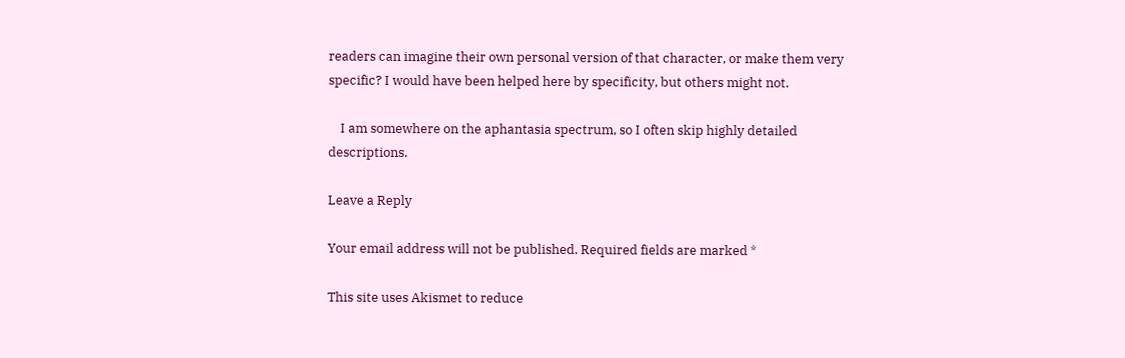readers can imagine their own personal version of that character, or make them very specific? I would have been helped here by specificity, but others might not.

    I am somewhere on the aphantasia spectrum, so I often skip highly detailed descriptions.

Leave a Reply

Your email address will not be published. Required fields are marked *

This site uses Akismet to reduce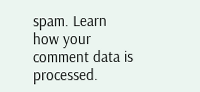spam. Learn how your comment data is processed.